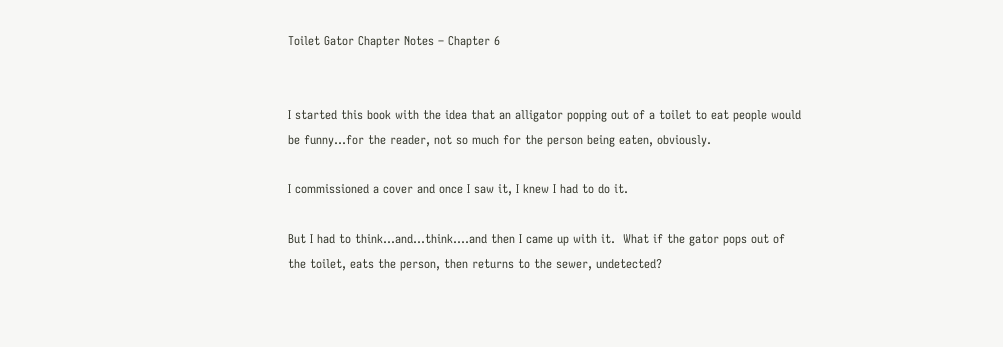Toilet Gator Chapter Notes – Chapter 6


I started this book with the idea that an alligator popping out of a toilet to eat people would be funny…for the reader, not so much for the person being eaten, obviously.

I commissioned a cover and once I saw it, I knew I had to do it.

But I had to think…and…think….and then I came up with it.  What if the gator pops out of the toilet, eats the person, then returns to the sewer, undetected?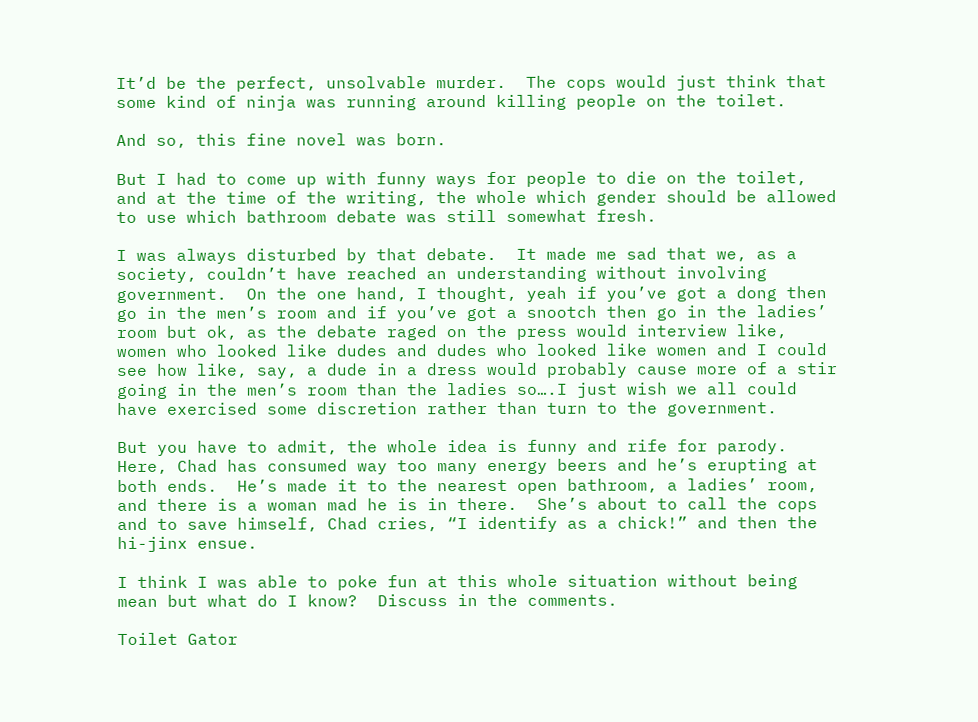It’d be the perfect, unsolvable murder.  The cops would just think that some kind of ninja was running around killing people on the toilet.

And so, this fine novel was born.

But I had to come up with funny ways for people to die on the toilet, and at the time of the writing, the whole which gender should be allowed to use which bathroom debate was still somewhat fresh.

I was always disturbed by that debate.  It made me sad that we, as a society, couldn’t have reached an understanding without involving government.  On the one hand, I thought, yeah if you’ve got a dong then go in the men’s room and if you’ve got a snootch then go in the ladies’ room but ok, as the debate raged on the press would interview like, women who looked like dudes and dudes who looked like women and I could see how like, say, a dude in a dress would probably cause more of a stir going in the men’s room than the ladies so….I just wish we all could have exercised some discretion rather than turn to the government.

But you have to admit, the whole idea is funny and rife for parody.  Here, Chad has consumed way too many energy beers and he’s erupting at both ends.  He’s made it to the nearest open bathroom, a ladies’ room, and there is a woman mad he is in there.  She’s about to call the cops and to save himself, Chad cries, “I identify as a chick!” and then the hi-jinx ensue.

I think I was able to poke fun at this whole situation without being mean but what do I know?  Discuss in the comments.

Toilet Gator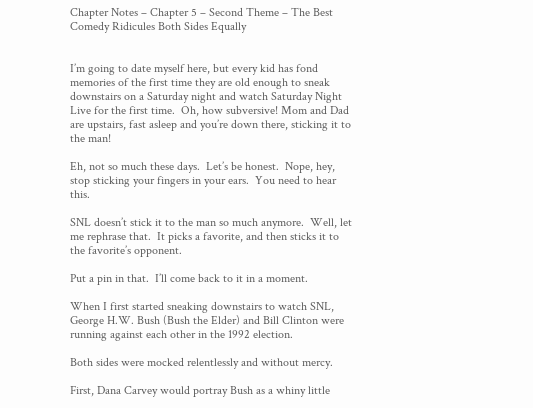Chapter Notes – Chapter 5 – Second Theme – The Best Comedy Ridicules Both Sides Equally


I’m going to date myself here, but every kid has fond memories of the first time they are old enough to sneak downstairs on a Saturday night and watch Saturday Night Live for the first time.  Oh, how subversive! Mom and Dad are upstairs, fast asleep and you’re down there, sticking it to the man!

Eh, not so much these days.  Let’s be honest.  Nope, hey, stop sticking your fingers in your ears.  You need to hear this.

SNL doesn’t stick it to the man so much anymore.  Well, let me rephrase that.  It picks a favorite, and then sticks it to the favorite’s opponent.

Put a pin in that.  I’ll come back to it in a moment.

When I first started sneaking downstairs to watch SNL, George H.W. Bush (Bush the Elder) and Bill Clinton were running against each other in the 1992 election.

Both sides were mocked relentlessly and without mercy.

First, Dana Carvey would portray Bush as a whiny little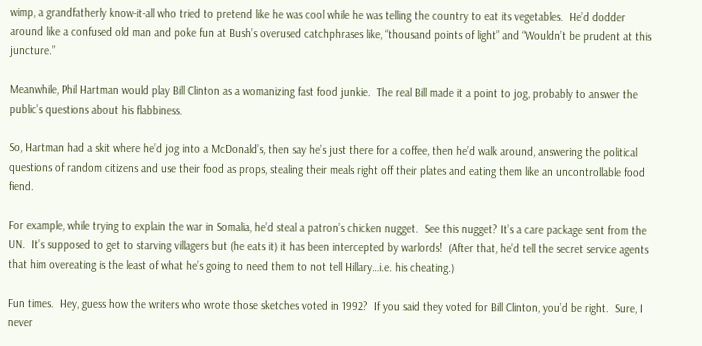wimp, a grandfatherly know-it-all who tried to pretend like he was cool while he was telling the country to eat its vegetables.  He’d dodder around like a confused old man and poke fun at Bush’s overused catchphrases like, “thousand points of light” and “Wouldn’t be prudent at this juncture.”

Meanwhile, Phil Hartman would play Bill Clinton as a womanizing fast food junkie.  The real Bill made it a point to jog, probably to answer the public’s questions about his flabbiness.

So, Hartman had a skit where he’d jog into a McDonald’s, then say he’s just there for a coffee, then he’d walk around, answering the political questions of random citizens and use their food as props, stealing their meals right off their plates and eating them like an uncontrollable food fiend.

For example, while trying to explain the war in Somalia, he’d steal a patron’s chicken nugget.  See this nugget? It’s a care package sent from the UN.  It’s supposed to get to starving villagers but (he eats it) it has been intercepted by warlords!  (After that, he’d tell the secret service agents that him overeating is the least of what he’s going to need them to not tell Hillary…i.e. his cheating.)

Fun times.  Hey, guess how the writers who wrote those sketches voted in 1992?  If you said they voted for Bill Clinton, you’d be right.  Sure, I never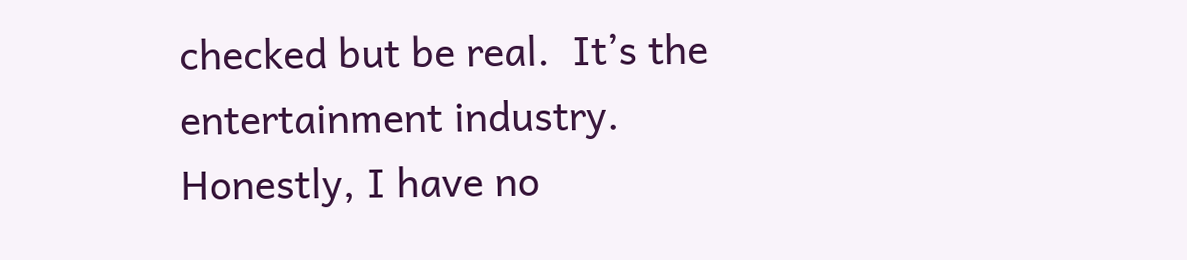checked but be real.  It’s the entertainment industry.  Honestly, I have no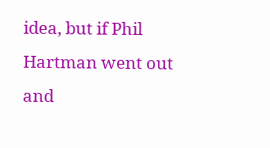idea, but if Phil Hartman went out and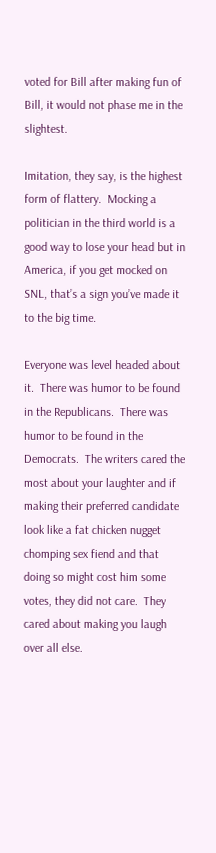voted for Bill after making fun of Bill, it would not phase me in the slightest.

Imitation, they say, is the highest form of flattery.  Mocking a politician in the third world is a good way to lose your head but in America, if you get mocked on SNL, that’s a sign you’ve made it to the big time.

Everyone was level headed about it.  There was humor to be found in the Republicans.  There was humor to be found in the Democrats.  The writers cared the most about your laughter and if making their preferred candidate look like a fat chicken nugget chomping sex fiend and that doing so might cost him some votes, they did not care.  They cared about making you laugh over all else.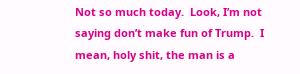Not so much today.  Look, I’m not saying don’t make fun of Trump.  I mean, holy shit, the man is a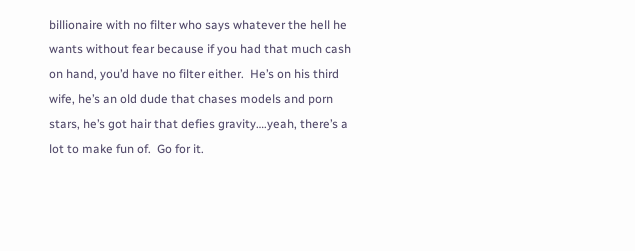billionaire with no filter who says whatever the hell he wants without fear because if you had that much cash on hand, you’d have no filter either.  He’s on his third wife, he’s an old dude that chases models and porn stars, he’s got hair that defies gravity….yeah, there’s a lot to make fun of.  Go for it.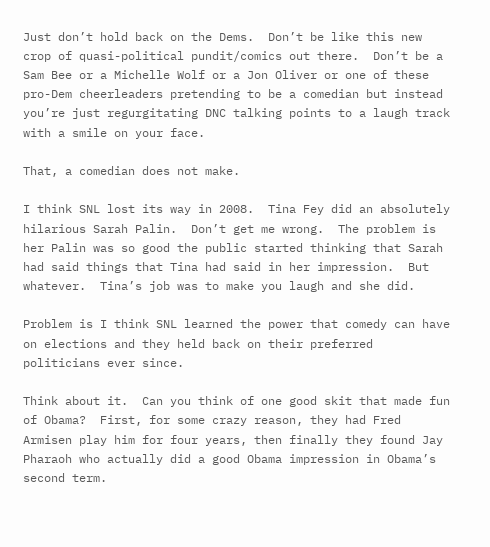Just don’t hold back on the Dems.  Don’t be like this new crop of quasi-political pundit/comics out there.  Don’t be a Sam Bee or a Michelle Wolf or a Jon Oliver or one of these pro-Dem cheerleaders pretending to be a comedian but instead you’re just regurgitating DNC talking points to a laugh track with a smile on your face.

That, a comedian does not make.

I think SNL lost its way in 2008.  Tina Fey did an absolutely hilarious Sarah Palin.  Don’t get me wrong.  The problem is her Palin was so good the public started thinking that Sarah had said things that Tina had said in her impression.  But whatever.  Tina’s job was to make you laugh and she did.

Problem is I think SNL learned the power that comedy can have on elections and they held back on their preferred politicians ever since.

Think about it.  Can you think of one good skit that made fun of Obama?  First, for some crazy reason, they had Fred Armisen play him for four years, then finally they found Jay Pharaoh who actually did a good Obama impression in Obama’s second term.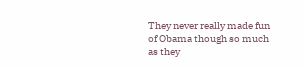They never really made fun of Obama though so much as they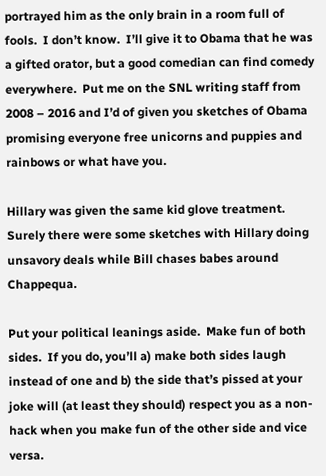portrayed him as the only brain in a room full of fools.  I don’t know.  I’ll give it to Obama that he was a gifted orator, but a good comedian can find comedy everywhere.  Put me on the SNL writing staff from 2008 – 2016 and I’d of given you sketches of Obama promising everyone free unicorns and puppies and rainbows or what have you.

Hillary was given the same kid glove treatment.  Surely there were some sketches with Hillary doing unsavory deals while Bill chases babes around Chappequa.

Put your political leanings aside.  Make fun of both sides.  If you do, you’ll a) make both sides laugh instead of one and b) the side that’s pissed at your joke will (at least they should) respect you as a non-hack when you make fun of the other side and vice versa.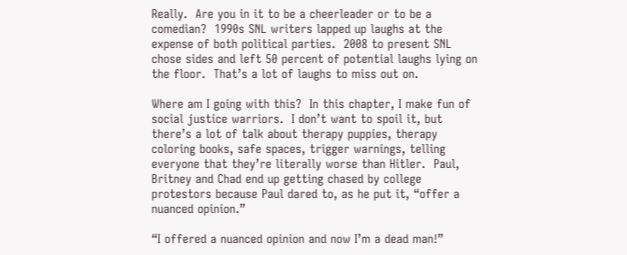Really.  Are you in it to be a cheerleader or to be a comedian?  1990s SNL writers lapped up laughs at the expense of both political parties.  2008 to present SNL chose sides and left 50 percent of potential laughs lying on the floor.  That’s a lot of laughs to miss out on.

Where am I going with this?  In this chapter, I make fun of social justice warriors.  I don’t want to spoil it, but there’s a lot of talk about therapy puppies, therapy coloring books, safe spaces, trigger warnings, telling everyone that they’re literally worse than Hitler.  Paul, Britney and Chad end up getting chased by college protestors because Paul dared to, as he put it, “offer a nuanced opinion.”

“I offered a nuanced opinion and now I’m a dead man!”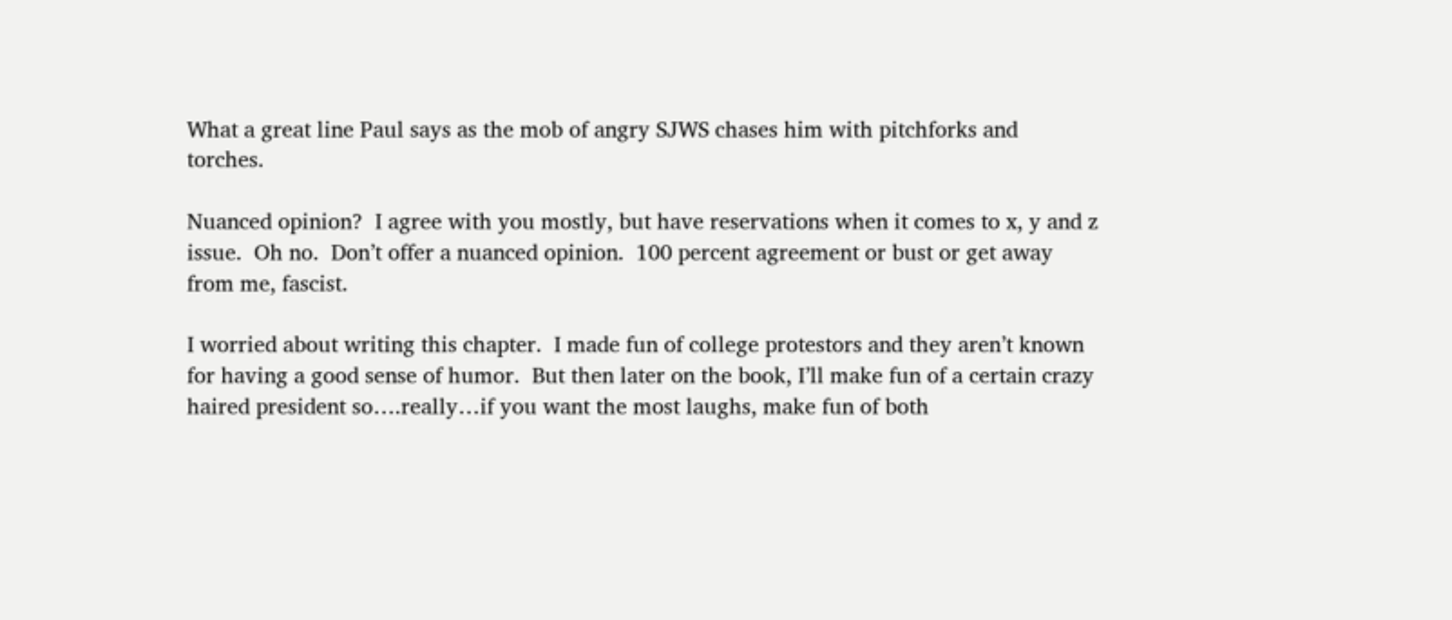What a great line Paul says as the mob of angry SJWS chases him with pitchforks and torches.

Nuanced opinion?  I agree with you mostly, but have reservations when it comes to x, y and z issue.  Oh no.  Don’t offer a nuanced opinion.  100 percent agreement or bust or get away from me, fascist.

I worried about writing this chapter.  I made fun of college protestors and they aren’t known for having a good sense of humor.  But then later on the book, I’ll make fun of a certain crazy haired president so….really…if you want the most laughs, make fun of both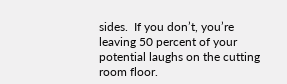sides.  If you don’t, you’re leaving 50 percent of your potential laughs on the cutting room floor.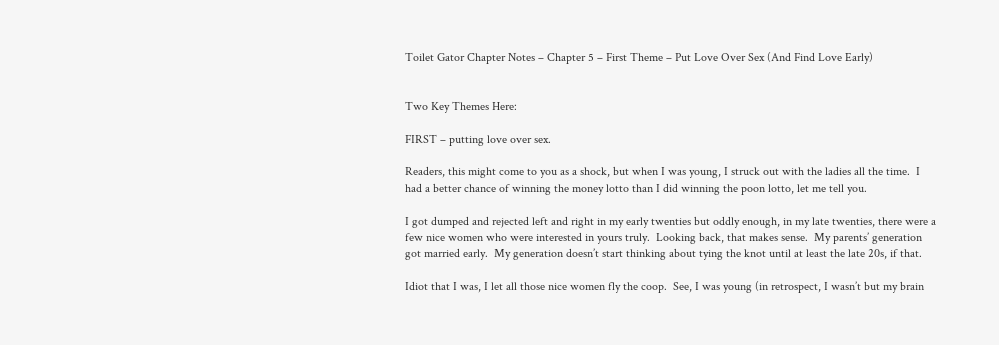Toilet Gator Chapter Notes – Chapter 5 – First Theme – Put Love Over Sex (And Find Love Early)


Two Key Themes Here:

FIRST – putting love over sex.

Readers, this might come to you as a shock, but when I was young, I struck out with the ladies all the time.  I had a better chance of winning the money lotto than I did winning the poon lotto, let me tell you.

I got dumped and rejected left and right in my early twenties but oddly enough, in my late twenties, there were a few nice women who were interested in yours truly.  Looking back, that makes sense.  My parents’ generation got married early.  My generation doesn’t start thinking about tying the knot until at least the late 20s, if that.

Idiot that I was, I let all those nice women fly the coop.  See, I was young (in retrospect, I wasn’t but my brain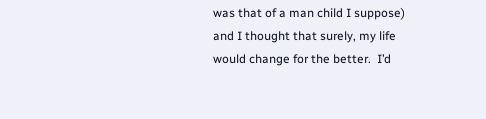was that of a man child I suppose) and I thought that surely, my life would change for the better.  I’d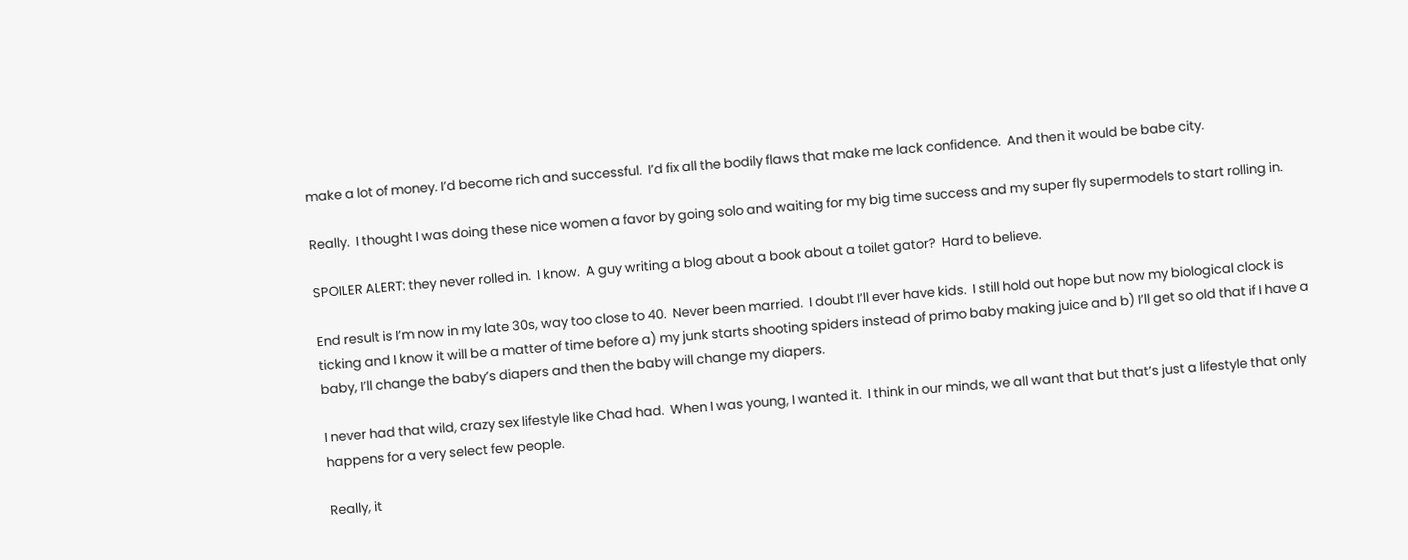make a lot of money. I’d become rich and successful.  I’d fix all the bodily flaws that make me lack confidence.  And then it would be babe city.

Really.  I thought I was doing these nice women a favor by going solo and waiting for my big time success and my super fly supermodels to start rolling in.

SPOILER ALERT: they never rolled in.  I know.  A guy writing a blog about a book about a toilet gator?  Hard to believe.

End result is I’m now in my late 30s, way too close to 40.  Never been married.  I doubt I’ll ever have kids.  I still hold out hope but now my biological clock is ticking and I know it will be a matter of time before a) my junk starts shooting spiders instead of primo baby making juice and b) I’ll get so old that if I have a baby, I’ll change the baby’s diapers and then the baby will change my diapers.

I never had that wild, crazy sex lifestyle like Chad had.  When I was young, I wanted it.  I think in our minds, we all want that but that’s just a lifestyle that only happens for a very select few people.

Really, it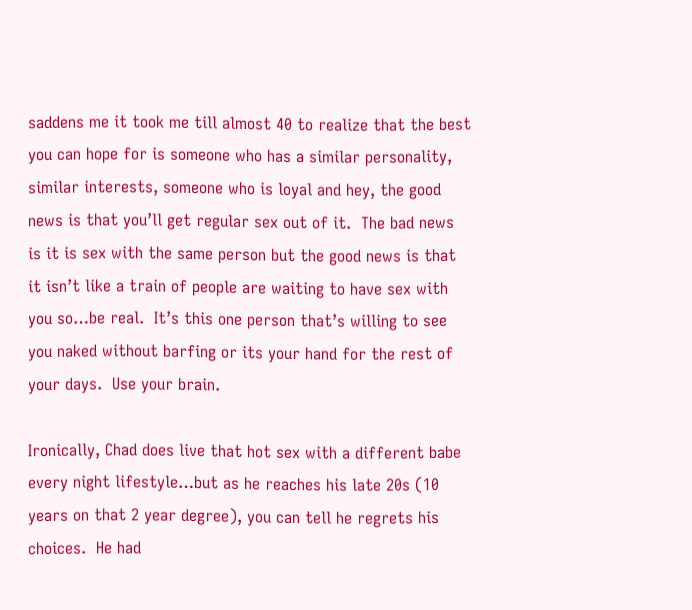saddens me it took me till almost 40 to realize that the best you can hope for is someone who has a similar personality, similar interests, someone who is loyal and hey, the good news is that you’ll get regular sex out of it.  The bad news is it is sex with the same person but the good news is that it isn’t like a train of people are waiting to have sex with you so…be real.  It’s this one person that’s willing to see you naked without barfing or its your hand for the rest of your days.  Use your brain.

Ironically, Chad does live that hot sex with a different babe every night lifestyle…but as he reaches his late 20s (10 years on that 2 year degree), you can tell he regrets his choices.  He had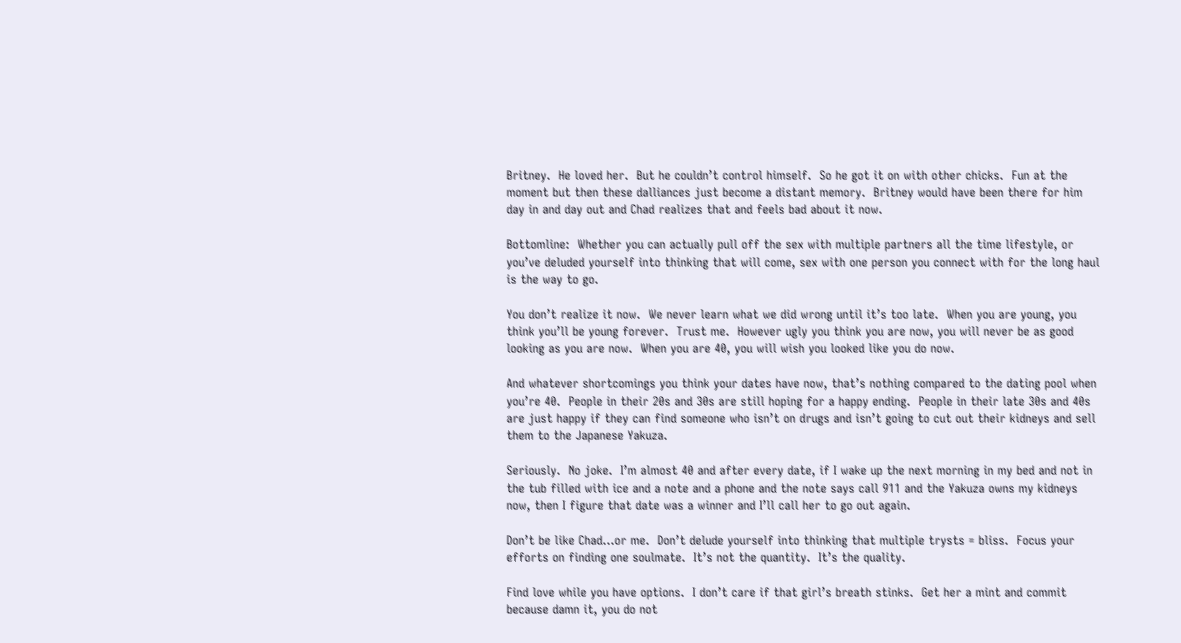Britney.  He loved her.  But he couldn’t control himself.  So he got it on with other chicks.  Fun at the moment but then these dalliances just become a distant memory.  Britney would have been there for him day in and day out and Chad realizes that and feels bad about it now.

Bottomline:  Whether you can actually pull off the sex with multiple partners all the time lifestyle, or you’ve deluded yourself into thinking that will come, sex with one person you connect with for the long haul is the way to go.

You don’t realize it now.  We never learn what we did wrong until it’s too late.  When you are young, you think you’ll be young forever.  Trust me.  However ugly you think you are now, you will never be as good looking as you are now.  When you are 40, you will wish you looked like you do now.

And whatever shortcomings you think your dates have now, that’s nothing compared to the dating pool when you’re 40.  People in their 20s and 30s are still hoping for a happy ending.  People in their late 30s and 40s are just happy if they can find someone who isn’t on drugs and isn’t going to cut out their kidneys and sell them to the Japanese Yakuza.

Seriously.  No joke.  I’m almost 40 and after every date, if I wake up the next morning in my bed and not in the tub filled with ice and a note and a phone and the note says call 911 and the Yakuza owns my kidneys now, then I figure that date was a winner and I’ll call her to go out again.

Don’t be like Chad…or me.  Don’t delude yourself into thinking that multiple trysts = bliss.  Focus your efforts on finding one soulmate.  It’s not the quantity.  It’s the quality.

Find love while you have options.  I don’t care if that girl’s breath stinks.  Get her a mint and commit because damn it, you do not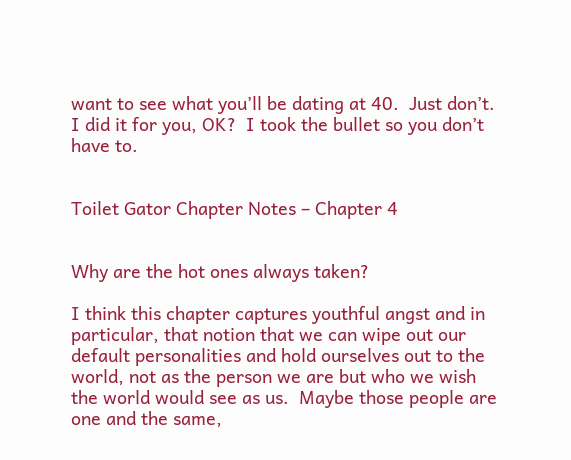want to see what you’ll be dating at 40.  Just don’t.  I did it for you, OK?  I took the bullet so you don’t have to.


Toilet Gator Chapter Notes – Chapter 4


Why are the hot ones always taken?

I think this chapter captures youthful angst and in particular, that notion that we can wipe out our default personalities and hold ourselves out to the world, not as the person we are but who we wish the world would see as us.  Maybe those people are one and the same,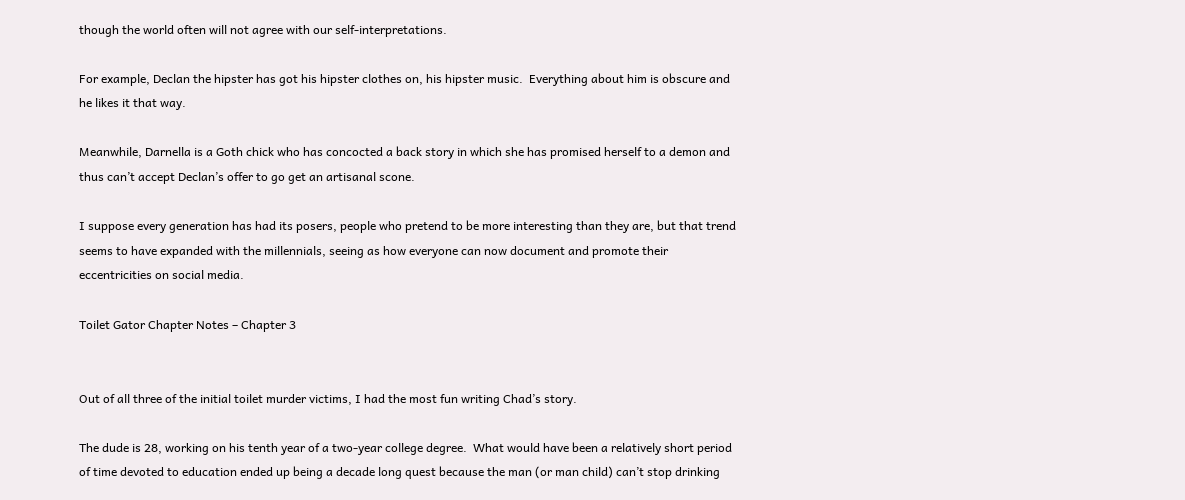though the world often will not agree with our self-interpretations.

For example, Declan the hipster has got his hipster clothes on, his hipster music.  Everything about him is obscure and he likes it that way.

Meanwhile, Darnella is a Goth chick who has concocted a back story in which she has promised herself to a demon and thus can’t accept Declan’s offer to go get an artisanal scone.

I suppose every generation has had its posers, people who pretend to be more interesting than they are, but that trend seems to have expanded with the millennials, seeing as how everyone can now document and promote their eccentricities on social media.

Toilet Gator Chapter Notes – Chapter 3


Out of all three of the initial toilet murder victims, I had the most fun writing Chad’s story.

The dude is 28, working on his tenth year of a two-year college degree.  What would have been a relatively short period of time devoted to education ended up being a decade long quest because the man (or man child) can’t stop drinking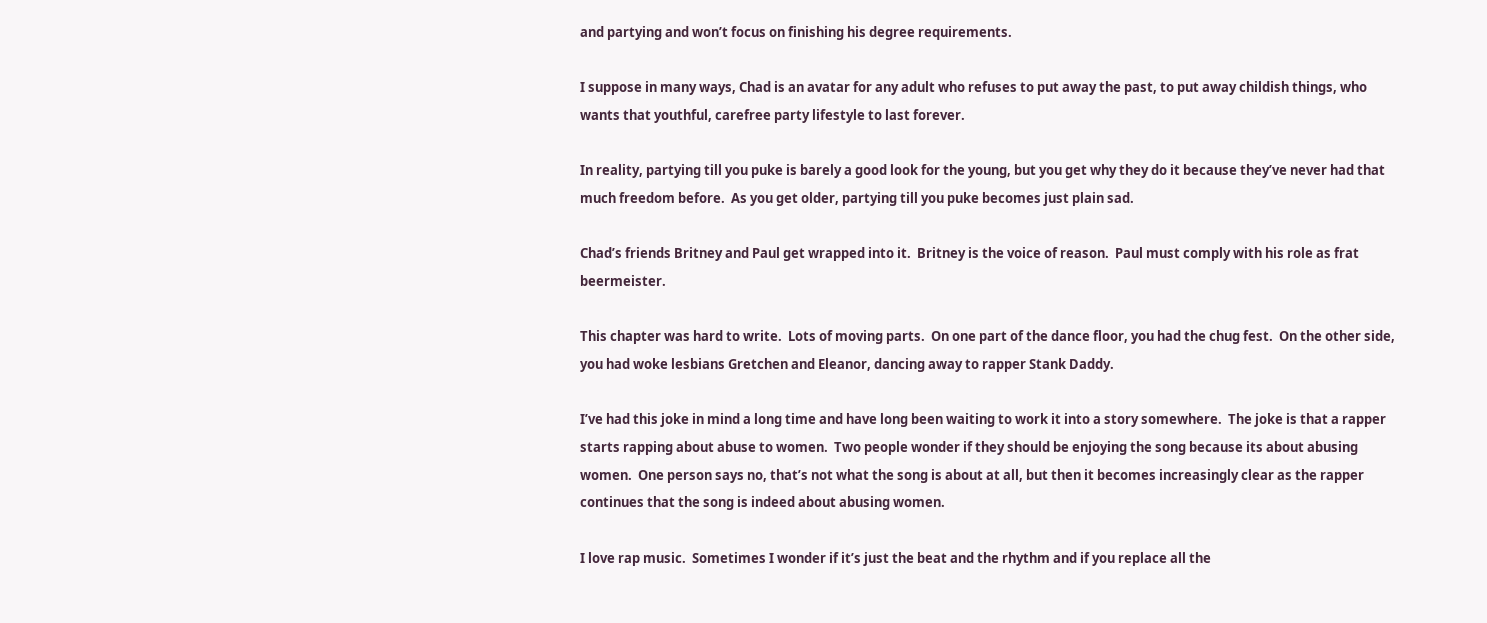and partying and won’t focus on finishing his degree requirements.

I suppose in many ways, Chad is an avatar for any adult who refuses to put away the past, to put away childish things, who wants that youthful, carefree party lifestyle to last forever.

In reality, partying till you puke is barely a good look for the young, but you get why they do it because they’ve never had that much freedom before.  As you get older, partying till you puke becomes just plain sad.

Chad’s friends Britney and Paul get wrapped into it.  Britney is the voice of reason.  Paul must comply with his role as frat beermeister.

This chapter was hard to write.  Lots of moving parts.  On one part of the dance floor, you had the chug fest.  On the other side, you had woke lesbians Gretchen and Eleanor, dancing away to rapper Stank Daddy.

I’ve had this joke in mind a long time and have long been waiting to work it into a story somewhere.  The joke is that a rapper starts rapping about abuse to women.  Two people wonder if they should be enjoying the song because its about abusing women.  One person says no, that’s not what the song is about at all, but then it becomes increasingly clear as the rapper continues that the song is indeed about abusing women.

I love rap music.  Sometimes I wonder if it’s just the beat and the rhythm and if you replace all the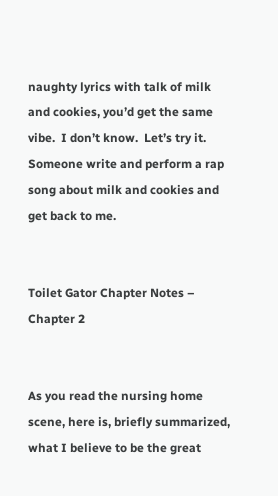naughty lyrics with talk of milk and cookies, you’d get the same vibe.  I don’t know.  Let’s try it.  Someone write and perform a rap song about milk and cookies and get back to me.


Toilet Gator Chapter Notes – Chapter 2


As you read the nursing home scene, here is, briefly summarized, what I believe to be the great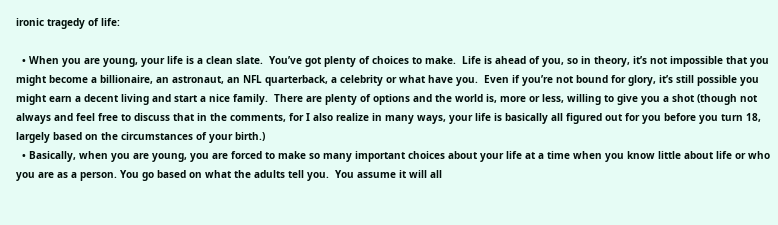ironic tragedy of life:

  • When you are young, your life is a clean slate.  You’ve got plenty of choices to make.  Life is ahead of you, so in theory, it’s not impossible that you might become a billionaire, an astronaut, an NFL quarterback, a celebrity or what have you.  Even if you’re not bound for glory, it’s still possible you might earn a decent living and start a nice family.  There are plenty of options and the world is, more or less, willing to give you a shot (though not always and feel free to discuss that in the comments, for I also realize in many ways, your life is basically all figured out for you before you turn 18, largely based on the circumstances of your birth.)
  • Basically, when you are young, you are forced to make so many important choices about your life at a time when you know little about life or who you are as a person. You go based on what the adults tell you.  You assume it will all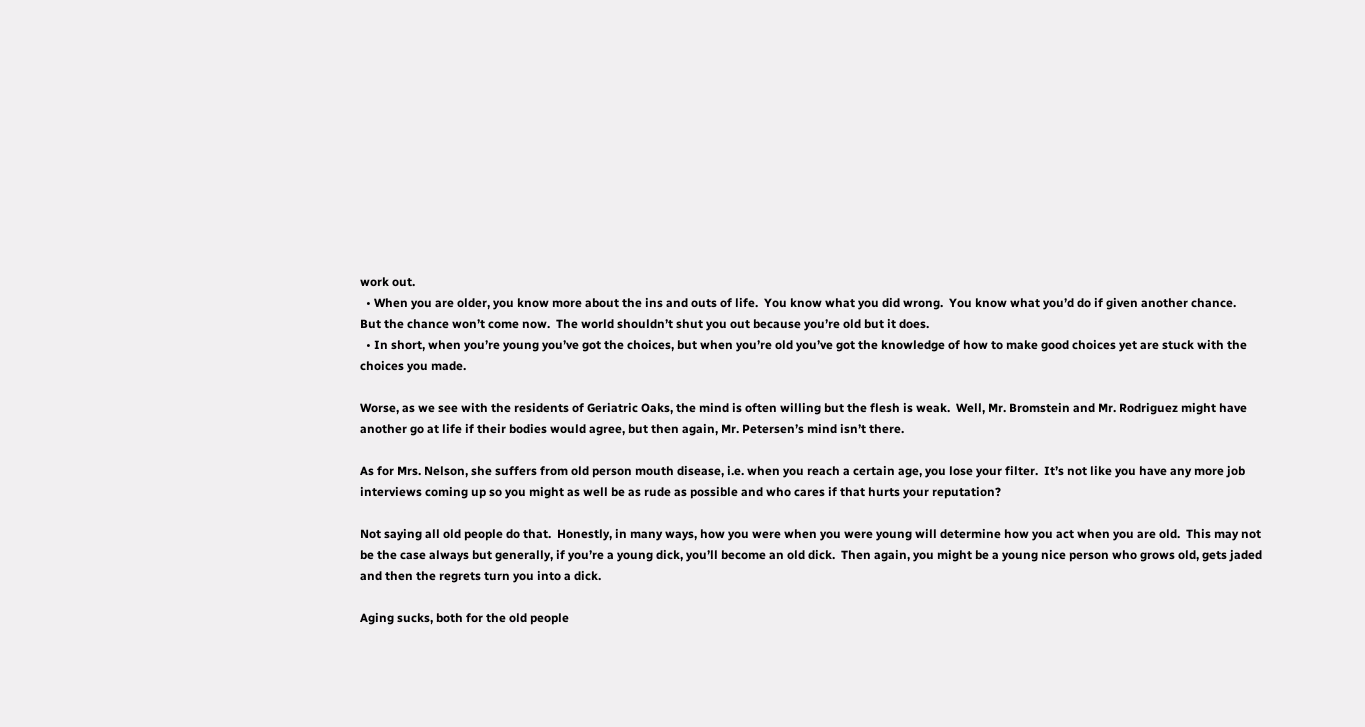work out.
  • When you are older, you know more about the ins and outs of life.  You know what you did wrong.  You know what you’d do if given another chance.  But the chance won’t come now.  The world shouldn’t shut you out because you’re old but it does.
  • In short, when you’re young you’ve got the choices, but when you’re old you’ve got the knowledge of how to make good choices yet are stuck with the choices you made.

Worse, as we see with the residents of Geriatric Oaks, the mind is often willing but the flesh is weak.  Well, Mr. Bromstein and Mr. Rodriguez might have another go at life if their bodies would agree, but then again, Mr. Petersen’s mind isn’t there.

As for Mrs. Nelson, she suffers from old person mouth disease, i.e. when you reach a certain age, you lose your filter.  It’s not like you have any more job interviews coming up so you might as well be as rude as possible and who cares if that hurts your reputation?

Not saying all old people do that.  Honestly, in many ways, how you were when you were young will determine how you act when you are old.  This may not be the case always but generally, if you’re a young dick, you’ll become an old dick.  Then again, you might be a young nice person who grows old, gets jaded and then the regrets turn you into a dick.

Aging sucks, both for the old people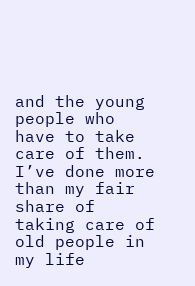and the young people who have to take care of them.  I’ve done more than my fair share of taking care of old people in my life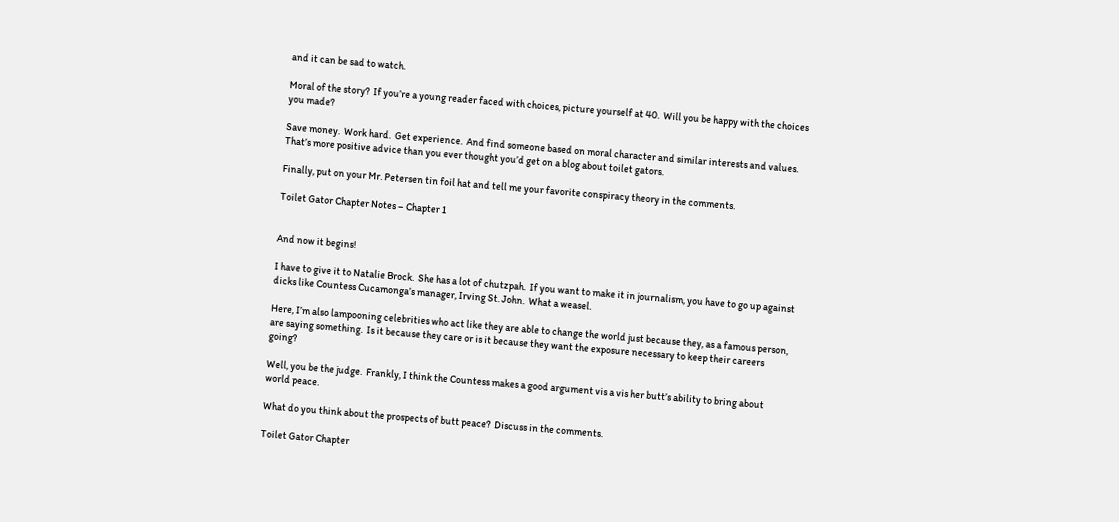and it can be sad to watch.

Moral of the story?  If you’re a young reader faced with choices, picture yourself at 40.  Will you be happy with the choices you made?

Save money.  Work hard.  Get experience.  And find someone based on moral character and similar interests and values.  That’s more positive advice than you ever thought you’d get on a blog about toilet gators.

Finally, put on your Mr. Petersen tin foil hat and tell me your favorite conspiracy theory in the comments.

Toilet Gator Chapter Notes – Chapter 1


And now it begins!

I have to give it to Natalie Brock.  She has a lot of chutzpah.  If you want to make it in journalism, you have to go up against dicks like Countess Cucamonga’s manager, Irving St. John.  What a weasel.

Here, I’m also lampooning celebrities who act like they are able to change the world just because they, as a famous person, are saying something.  Is it because they care or is it because they want the exposure necessary to keep their careers going?

Well, you be the judge.  Frankly, I think the Countess makes a good argument vis a vis her butt’s ability to bring about world peace.

What do you think about the prospects of butt peace?  Discuss in the comments.

Toilet Gator Chapter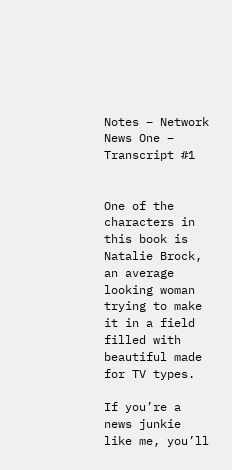Notes – Network News One – Transcript #1


One of the characters in this book is Natalie Brock, an average looking woman trying to make it in a field filled with beautiful made for TV types.

If you’re a news junkie like me, you’ll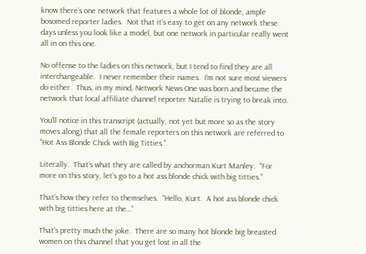know there’s one network that features a whole lot of blonde, ample bosomed reporter ladies.  Not that it’s easy to get on any network these days unless you look like a model, but one network in particular really went all in on this one.

No offense to the ladies on this network, but I tend to find they are all interchangeable.  I never remember their names.  I’m not sure most viewers do either.  Thus, in my mind, Network News One was born and became the network that local affiliate channel reporter Natalie is trying to break into.

You’ll notice in this transcript (actually, not yet but more so as the story moves along) that all the female reporters on this network are referred to “Hot Ass Blonde Chick with Big Titties.”

Literally.  That’s what they are called by anchorman Kurt Manley.  “For more on this story, let’s go to a hot ass blonde chick with big titties.”

That’s how they refer to themselves.  “Hello, Kurt.  A hot ass blonde chick with big titties here at the…”

That’s pretty much the joke.  There are so many hot blonde big breasted women on this channel that you get lost in all the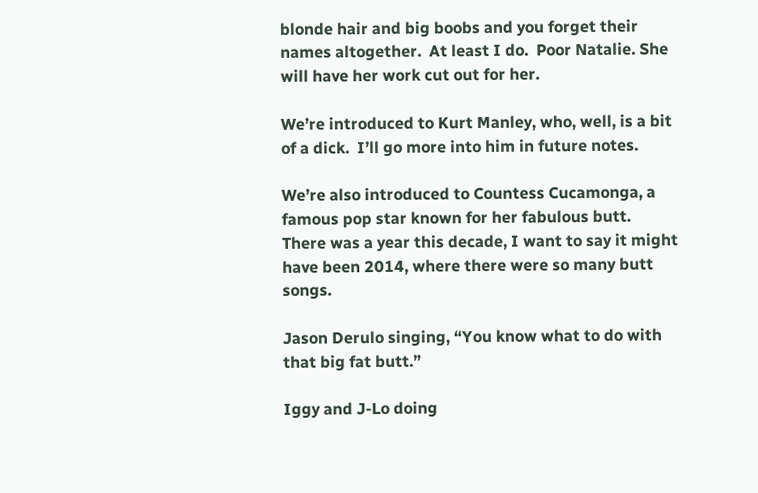blonde hair and big boobs and you forget their names altogether.  At least I do.  Poor Natalie. She will have her work cut out for her.

We’re introduced to Kurt Manley, who, well, is a bit of a dick.  I’ll go more into him in future notes.

We’re also introduced to Countess Cucamonga, a famous pop star known for her fabulous butt.  There was a year this decade, I want to say it might have been 2014, where there were so many butt songs.

Jason Derulo singing, “You know what to do with that big fat butt.”

Iggy and J-Lo doing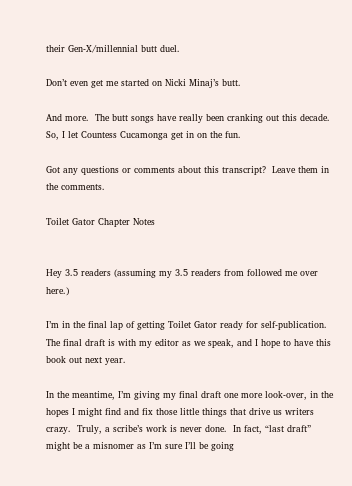their Gen-X/millennial butt duel.

Don’t even get me started on Nicki Minaj’s butt.

And more.  The butt songs have really been cranking out this decade.  So, I let Countess Cucamonga get in on the fun.

Got any questions or comments about this transcript?  Leave them in the comments.

Toilet Gator Chapter Notes


Hey 3.5 readers (assuming my 3.5 readers from followed me over here.)

I’m in the final lap of getting Toilet Gator ready for self-publication.  The final draft is with my editor as we speak, and I hope to have this book out next year.

In the meantime, I’m giving my final draft one more look-over, in the hopes I might find and fix those little things that drive us writers crazy.  Truly, a scribe’s work is never done.  In fact, “last draft” might be a misnomer as I’m sure I’ll be going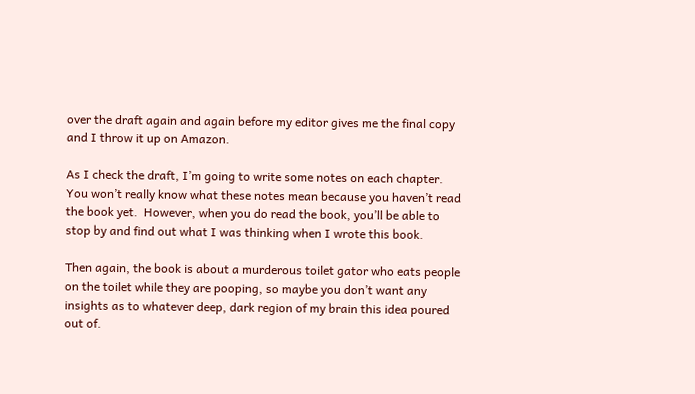over the draft again and again before my editor gives me the final copy and I throw it up on Amazon.

As I check the draft, I’m going to write some notes on each chapter.  You won’t really know what these notes mean because you haven’t read the book yet.  However, when you do read the book, you’ll be able to stop by and find out what I was thinking when I wrote this book.

Then again, the book is about a murderous toilet gator who eats people on the toilet while they are pooping, so maybe you don’t want any insights as to whatever deep, dark region of my brain this idea poured out of.